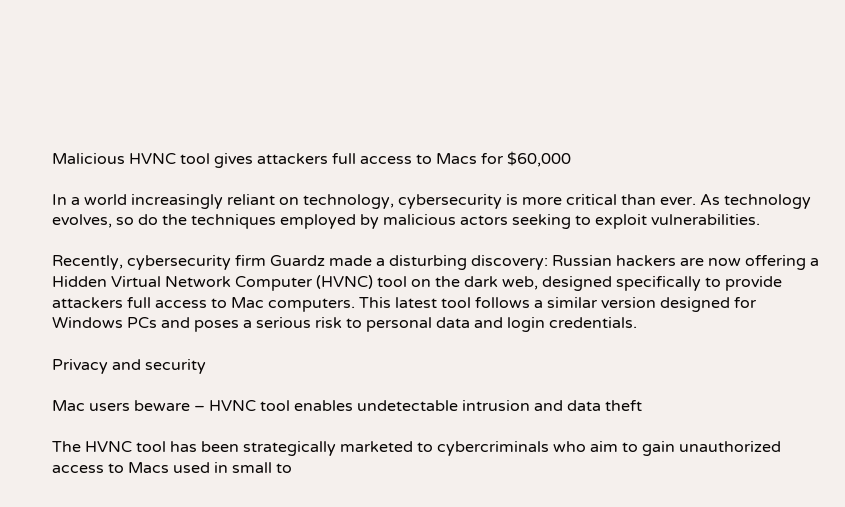Malicious HVNC tool gives attackers full access to Macs for $60,000

In a world increasingly reliant on technology, cybersecurity is more critical than ever. As technology evolves, so do the techniques employed by malicious actors seeking to exploit vulnerabilities.

Recently, cybersecurity firm Guardz made a disturbing discovery: Russian hackers are now offering a Hidden Virtual Network Computer (HVNC) tool on the dark web, designed specifically to provide attackers full access to Mac computers. This latest tool follows a similar version designed for Windows PCs and poses a serious risk to personal data and login credentials.

Privacy and security

Mac users beware – HVNC tool enables undetectable intrusion and data theft

The HVNC tool has been strategically marketed to cybercriminals who aim to gain unauthorized access to Macs used in small to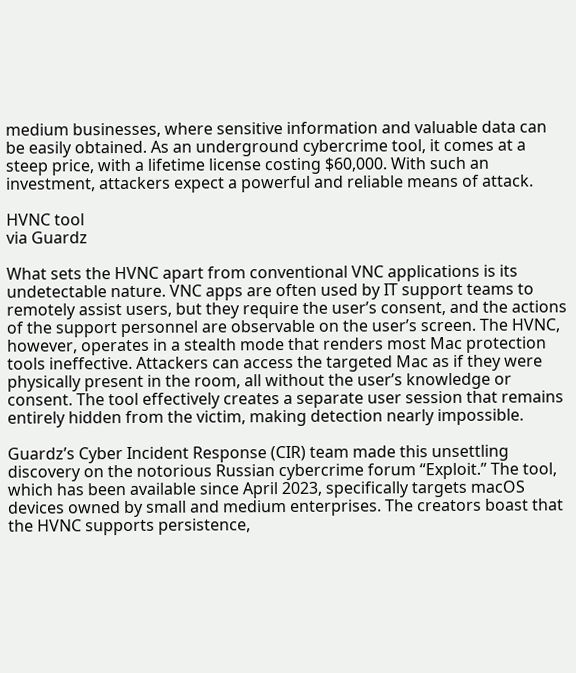medium businesses, where sensitive information and valuable data can be easily obtained. As an underground cybercrime tool, it comes at a steep price, with a lifetime license costing $60,000. With such an investment, attackers expect a powerful and reliable means of attack.

HVNC tool
via Guardz

What sets the HVNC apart from conventional VNC applications is its undetectable nature. VNC apps are often used by IT support teams to remotely assist users, but they require the user’s consent, and the actions of the support personnel are observable on the user’s screen. The HVNC, however, operates in a stealth mode that renders most Mac protection tools ineffective. Attackers can access the targeted Mac as if they were physically present in the room, all without the user’s knowledge or consent. The tool effectively creates a separate user session that remains entirely hidden from the victim, making detection nearly impossible.

Guardz’s Cyber Incident Response (CIR) team made this unsettling discovery on the notorious Russian cybercrime forum “Exploit.” The tool, which has been available since April 2023, specifically targets macOS devices owned by small and medium enterprises. The creators boast that the HVNC supports persistence,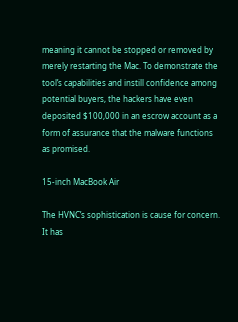meaning it cannot be stopped or removed by merely restarting the Mac. To demonstrate the tool’s capabilities and instill confidence among potential buyers, the hackers have even deposited $100,000 in an escrow account as a form of assurance that the malware functions as promised.

15-inch MacBook Air

The HVNC’s sophistication is cause for concern. It has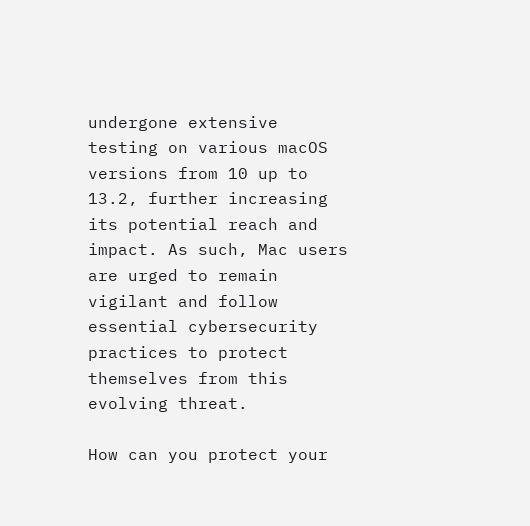undergone extensive testing on various macOS versions from 10 up to 13.2, further increasing its potential reach and impact. As such, Mac users are urged to remain vigilant and follow essential cybersecurity practices to protect themselves from this evolving threat.

How can you protect your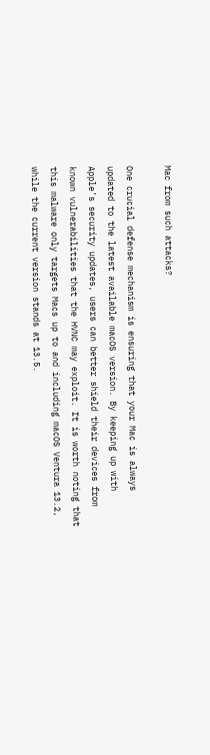Mac from such attacks?

One crucial defense mechanism is ensuring that your Mac is always updated to the latest available macOS version. By keeping up with Apple’s security updates, users can better shield their devices from known vulnerabilities that the HVNC may exploit. It is worth noting that this malware only targets Macs up to and including macOS Ventura 13.2, while the current version stands at 13.5.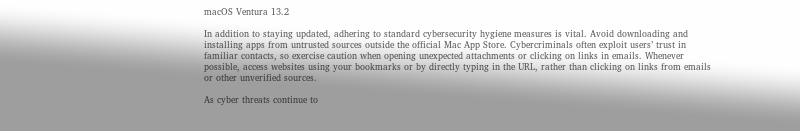macOS Ventura 13.2

In addition to staying updated, adhering to standard cybersecurity hygiene measures is vital. Avoid downloading and installing apps from untrusted sources outside the official Mac App Store. Cybercriminals often exploit users’ trust in familiar contacts, so exercise caution when opening unexpected attachments or clicking on links in emails. Whenever possible, access websites using your bookmarks or by directly typing in the URL, rather than clicking on links from emails or other unverified sources.

As cyber threats continue to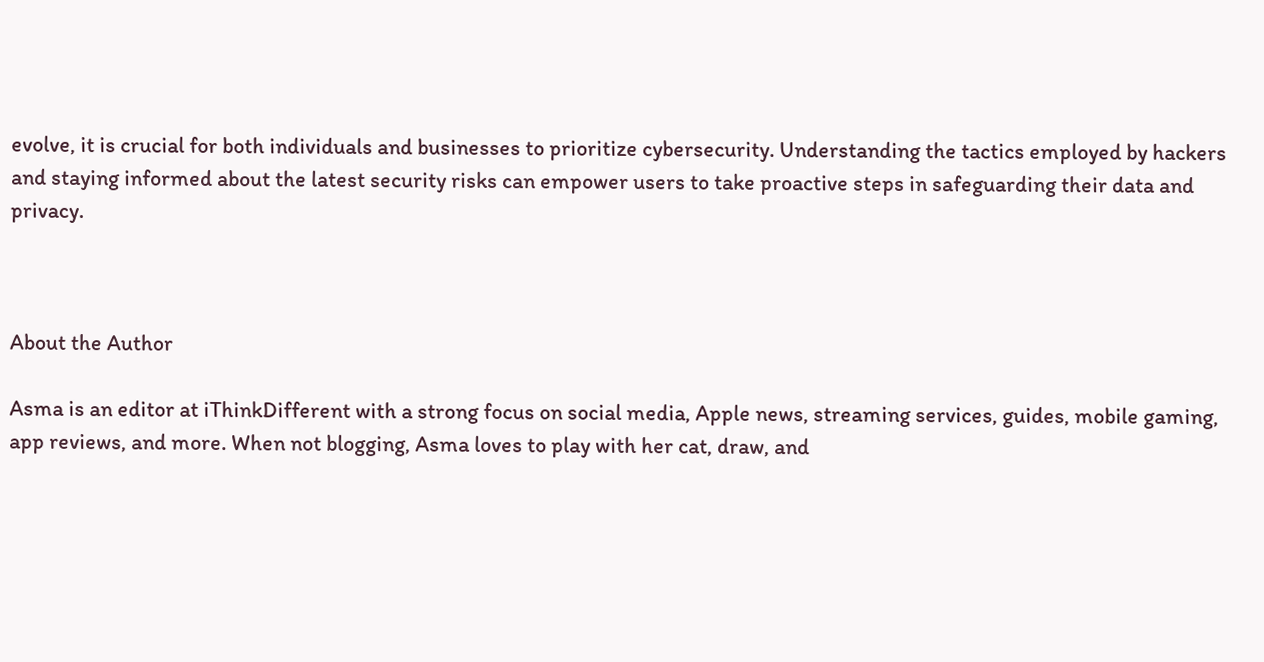evolve, it is crucial for both individuals and businesses to prioritize cybersecurity. Understanding the tactics employed by hackers and staying informed about the latest security risks can empower users to take proactive steps in safeguarding their data and privacy.



About the Author

Asma is an editor at iThinkDifferent with a strong focus on social media, Apple news, streaming services, guides, mobile gaming, app reviews, and more. When not blogging, Asma loves to play with her cat, draw, and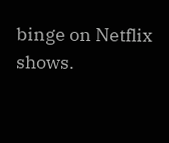binge on Netflix shows.